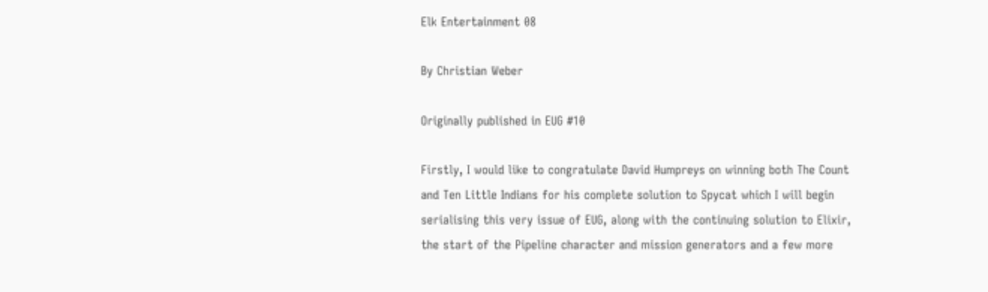Elk Entertainment 08

By Christian Weber

Originally published in EUG #10

Firstly, I would like to congratulate David Humpreys on winning both The Count and Ten Little Indians for his complete solution to Spycat which I will begin serialising this very issue of EUG, along with the continuing solution to Elixir, the start of the Pipeline character and mission generators and a few more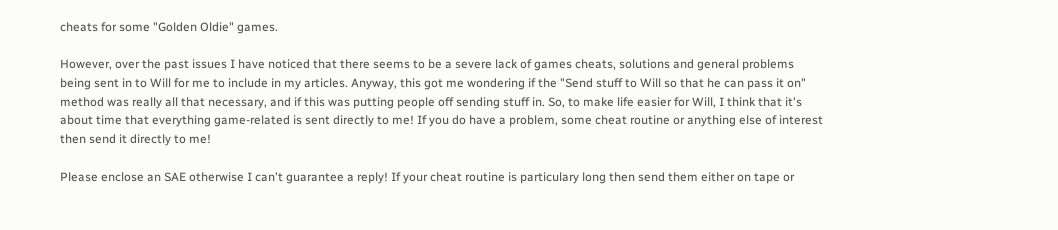cheats for some "Golden Oldie" games.

However, over the past issues I have noticed that there seems to be a severe lack of games cheats, solutions and general problems being sent in to Will for me to include in my articles. Anyway, this got me wondering if the "Send stuff to Will so that he can pass it on" method was really all that necessary, and if this was putting people off sending stuff in. So, to make life easier for Will, I think that it's about time that everything game-related is sent directly to me! If you do have a problem, some cheat routine or anything else of interest then send it directly to me!

Please enclose an SAE otherwise I can't guarantee a reply! If your cheat routine is particulary long then send them either on tape or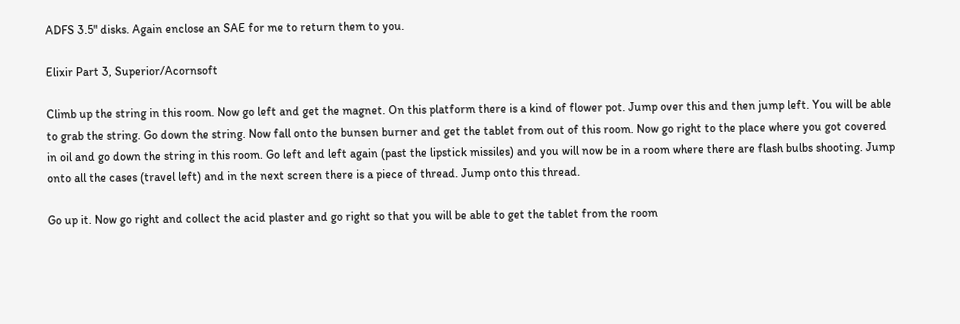ADFS 3.5" disks. Again enclose an SAE for me to return them to you.

Elixir Part 3, Superior/Acornsoft

Climb up the string in this room. Now go left and get the magnet. On this platform there is a kind of flower pot. Jump over this and then jump left. You will be able to grab the string. Go down the string. Now fall onto the bunsen burner and get the tablet from out of this room. Now go right to the place where you got covered in oil and go down the string in this room. Go left and left again (past the lipstick missiles) and you will now be in a room where there are flash bulbs shooting. Jump onto all the cases (travel left) and in the next screen there is a piece of thread. Jump onto this thread.

Go up it. Now go right and collect the acid plaster and go right so that you will be able to get the tablet from the room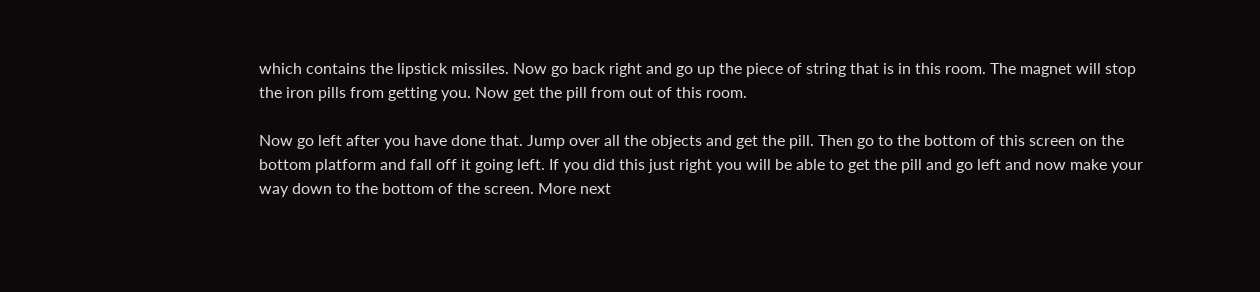which contains the lipstick missiles. Now go back right and go up the piece of string that is in this room. The magnet will stop the iron pills from getting you. Now get the pill from out of this room.

Now go left after you have done that. Jump over all the objects and get the pill. Then go to the bottom of this screen on the bottom platform and fall off it going left. If you did this just right you will be able to get the pill and go left and now make your way down to the bottom of the screen. More next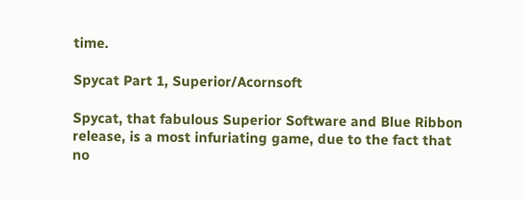time.

Spycat Part 1, Superior/Acornsoft

Spycat, that fabulous Superior Software and Blue Ribbon release, is a most infuriating game, due to the fact that no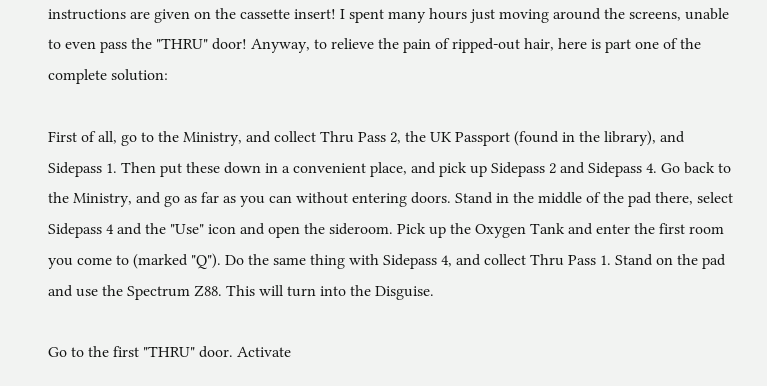instructions are given on the cassette insert! I spent many hours just moving around the screens, unable to even pass the "THRU" door! Anyway, to relieve the pain of ripped-out hair, here is part one of the complete solution:

First of all, go to the Ministry, and collect Thru Pass 2, the UK Passport (found in the library), and Sidepass 1. Then put these down in a convenient place, and pick up Sidepass 2 and Sidepass 4. Go back to the Ministry, and go as far as you can without entering doors. Stand in the middle of the pad there, select Sidepass 4 and the "Use" icon and open the sideroom. Pick up the Oxygen Tank and enter the first room you come to (marked "Q"). Do the same thing with Sidepass 4, and collect Thru Pass 1. Stand on the pad and use the Spectrum Z88. This will turn into the Disguise.

Go to the first "THRU" door. Activate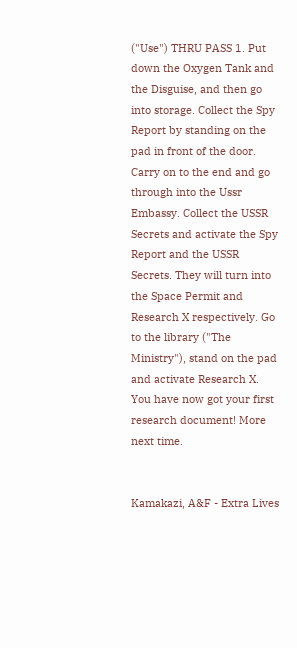("Use") THRU PASS 1. Put down the Oxygen Tank and the Disguise, and then go into storage. Collect the Spy Report by standing on the pad in front of the door. Carry on to the end and go through into the Ussr Embassy. Collect the USSR Secrets and activate the Spy Report and the USSR Secrets. They will turn into the Space Permit and Research X respectively. Go to the library ("The Ministry"), stand on the pad and activate Research X. You have now got your first research document! More next time.


Kamakazi, A&F - Extra Lives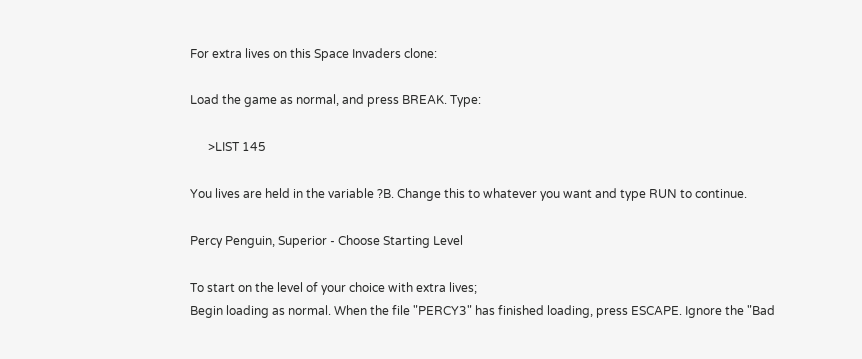For extra lives on this Space Invaders clone:

Load the game as normal, and press BREAK. Type:

      >LIST 145

You lives are held in the variable ?B. Change this to whatever you want and type RUN to continue.

Percy Penguin, Superior - Choose Starting Level

To start on the level of your choice with extra lives;
Begin loading as normal. When the file "PERCY3" has finished loading, press ESCAPE. Ignore the "Bad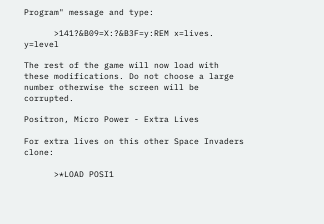Program" message and type:

      >141?&B09=X:?&B3F=y:REM x=lives. y=level

The rest of the game will now load with these modifications. Do not choose a large number otherwise the screen will be corrupted.

Positron, Micro Power - Extra Lives

For extra lives on this other Space Invaders clone:

      >*LOAD POSI1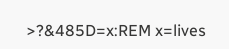>?&485D=x:REM x=lives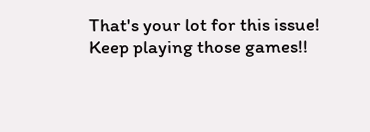That's your lot for this issue! Keep playing those games!!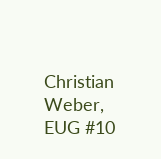Christian Weber, EUG #10